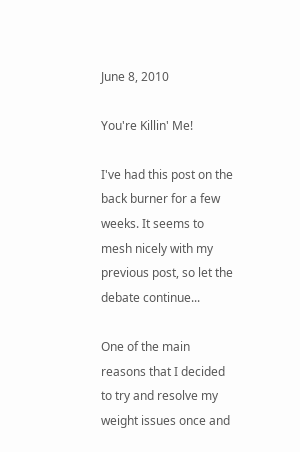June 8, 2010

You're Killin' Me!

I've had this post on the back burner for a few weeks. It seems to mesh nicely with my previous post, so let the debate continue...

One of the main reasons that I decided to try and resolve my weight issues once and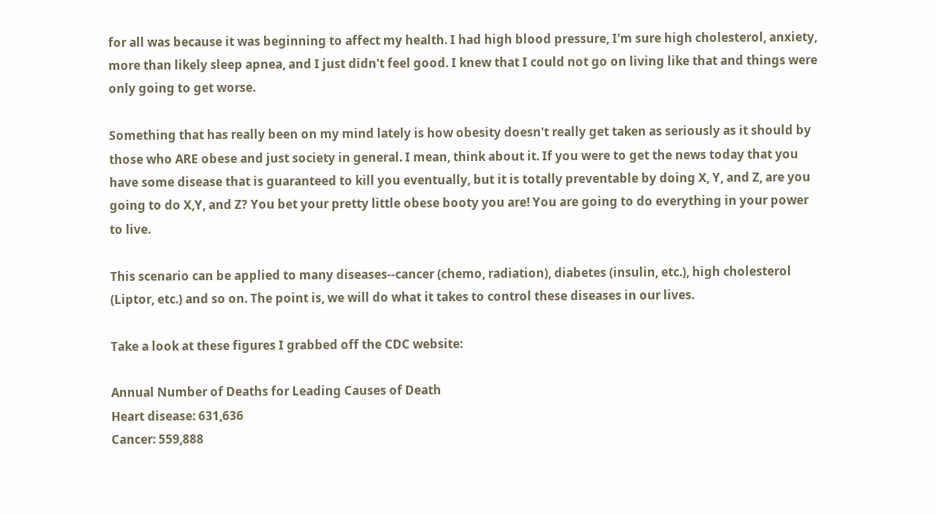for all was because it was beginning to affect my health. I had high blood pressure, I'm sure high cholesterol, anxiety, more than likely sleep apnea, and I just didn't feel good. I knew that I could not go on living like that and things were only going to get worse.

Something that has really been on my mind lately is how obesity doesn't really get taken as seriously as it should by those who ARE obese and just society in general. I mean, think about it. If you were to get the news today that you have some disease that is guaranteed to kill you eventually, but it is totally preventable by doing X, Y, and Z, are you going to do X,Y, and Z? You bet your pretty little obese booty you are! You are going to do everything in your power to live.

This scenario can be applied to many diseases--cancer (chemo, radiation), diabetes (insulin, etc.), high cholesterol (Liptor, etc.) and so on. The point is, we will do what it takes to control these diseases in our lives.

Take a look at these figures I grabbed off the CDC website:

Annual Number of Deaths for Leading Causes of Death
Heart disease: 631,636
Cancer: 559,888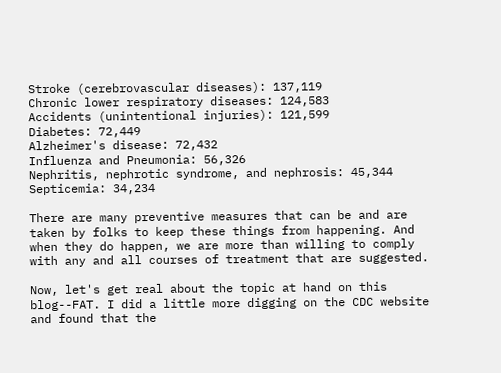Stroke (cerebrovascular diseases): 137,119
Chronic lower respiratory diseases: 124,583
Accidents (unintentional injuries): 121,599
Diabetes: 72,449
Alzheimer's disease: 72,432
Influenza and Pneumonia: 56,326
Nephritis, nephrotic syndrome, and nephrosis: 45,344
Septicemia: 34,234

There are many preventive measures that can be and are taken by folks to keep these things from happening. And when they do happen, we are more than willing to comply with any and all courses of treatment that are suggested.

Now, let's get real about the topic at hand on this blog--FAT. I did a little more digging on the CDC website and found that the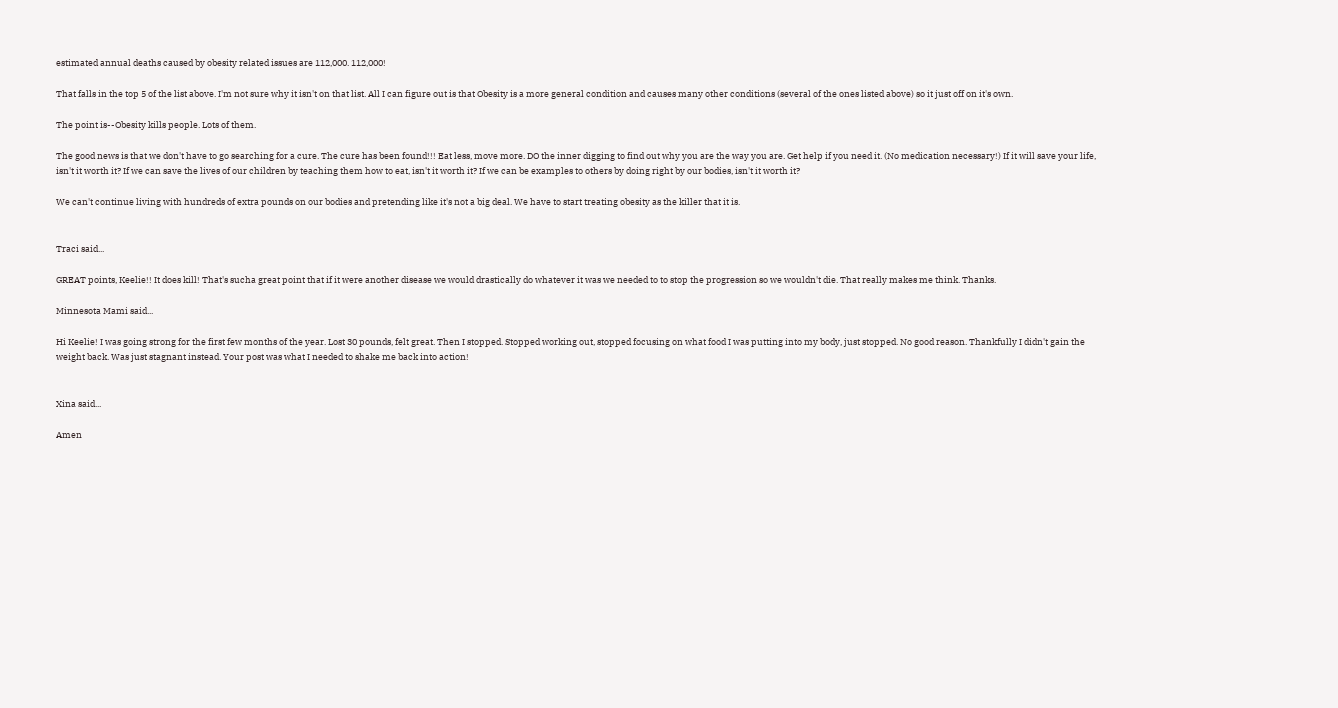estimated annual deaths caused by obesity related issues are 112,000. 112,000!

That falls in the top 5 of the list above. I'm not sure why it isn't on that list. All I can figure out is that Obesity is a more general condition and causes many other conditions (several of the ones listed above) so it just off on it's own.

The point is--Obesity kills people. Lots of them.

The good news is that we don't have to go searching for a cure. The cure has been found!!! Eat less, move more. DO the inner digging to find out why you are the way you are. Get help if you need it. (No medication necessary!) If it will save your life, isn't it worth it? If we can save the lives of our children by teaching them how to eat, isn't it worth it? If we can be examples to others by doing right by our bodies, isn't it worth it?

We can't continue living with hundreds of extra pounds on our bodies and pretending like it's not a big deal. We have to start treating obesity as the killer that it is.


Traci said...

GREAT points, Keelie!! It does kill! That's sucha great point that if it were another disease we would drastically do whatever it was we needed to to stop the progression so we wouldn't die. That really makes me think. Thanks.

Minnesota Mami said...

Hi Keelie! I was going strong for the first few months of the year. Lost 30 pounds, felt great. Then I stopped. Stopped working out, stopped focusing on what food I was putting into my body, just stopped. No good reason. Thankfully I didn't gain the weight back. Was just stagnant instead. Your post was what I needed to shake me back into action!


Xina said...

Amen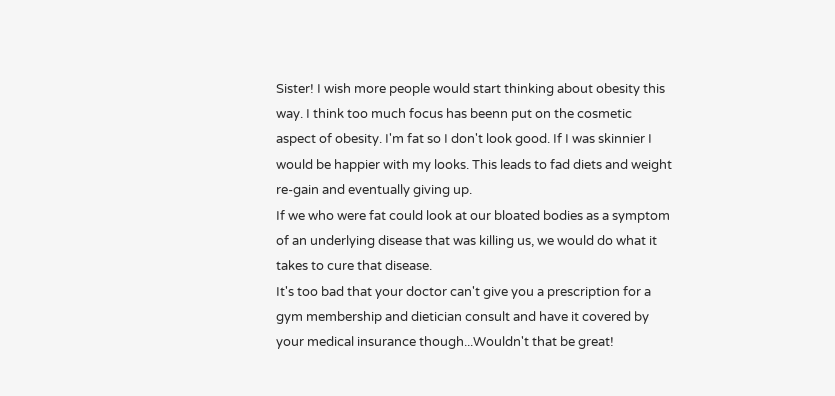Sister! I wish more people would start thinking about obesity this way. I think too much focus has beenn put on the cosmetic aspect of obesity. I'm fat so I don't look good. If I was skinnier I would be happier with my looks. This leads to fad diets and weight re-gain and eventually giving up.
If we who were fat could look at our bloated bodies as a symptom of an underlying disease that was killing us, we would do what it takes to cure that disease.
It's too bad that your doctor can't give you a prescription for a gym membership and dietician consult and have it covered by your medical insurance though...Wouldn't that be great!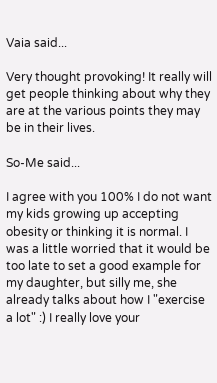Vaia said...

Very thought provoking! It really will get people thinking about why they are at the various points they may be in their lives.

So-Me said...

I agree with you 100% I do not want my kids growing up accepting obesity or thinking it is normal. I was a little worried that it would be too late to set a good example for my daughter, but silly me, she already talks about how I "exercise a lot" :) I really love your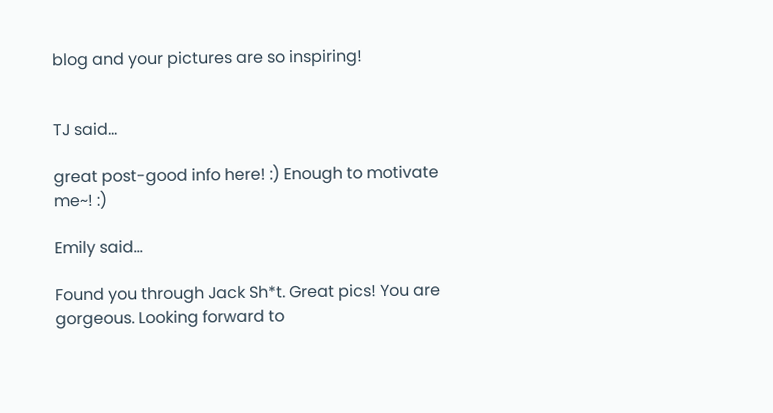blog and your pictures are so inspiring!


TJ said...

great post-good info here! :) Enough to motivate me~! :)

Emily said...

Found you through Jack Sh*t. Great pics! You are gorgeous. Looking forward to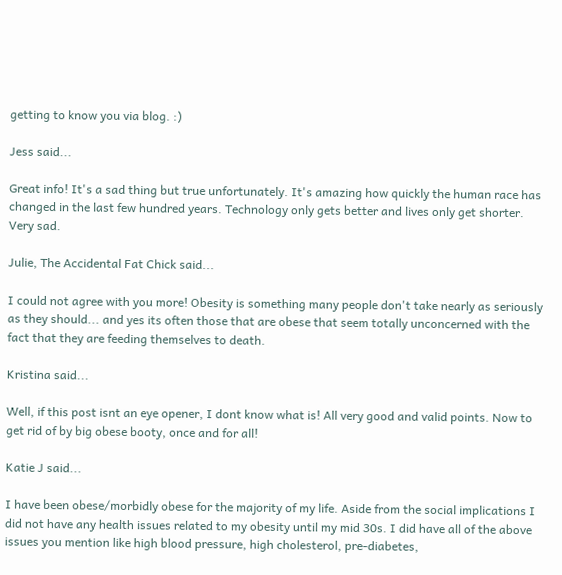getting to know you via blog. :)

Jess said...

Great info! It's a sad thing but true unfortunately. It's amazing how quickly the human race has changed in the last few hundred years. Technology only gets better and lives only get shorter. Very sad.

Julie, The Accidental Fat Chick said...

I could not agree with you more! Obesity is something many people don't take nearly as seriously as they should... and yes its often those that are obese that seem totally unconcerned with the fact that they are feeding themselves to death.

Kristina said...

Well, if this post isnt an eye opener, I dont know what is! All very good and valid points. Now to get rid of by big obese booty, once and for all!

Katie J said...

I have been obese/morbidly obese for the majority of my life. Aside from the social implications I did not have any health issues related to my obesity until my mid 30s. I did have all of the above issues you mention like high blood pressure, high cholesterol, pre-diabetes,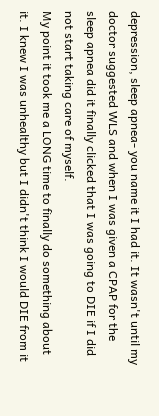depression, sleep apnea- you name it I had it. It wasn't until my doctor suggested WLS and when I was given a CPAP for the sleep apnea did it finally clicked that I was going to DIE if I did not start taking care of myself.
My point it took me a LONG time to finally do something about it. I knew I was unhealthy but I didn't think I would DIE from it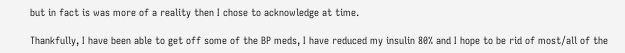but in fact is was more of a reality then I chose to acknowledge at time.

Thankfully, I have been able to get off some of the BP meds, I have reduced my insulin 80% and I hope to be rid of most/all of the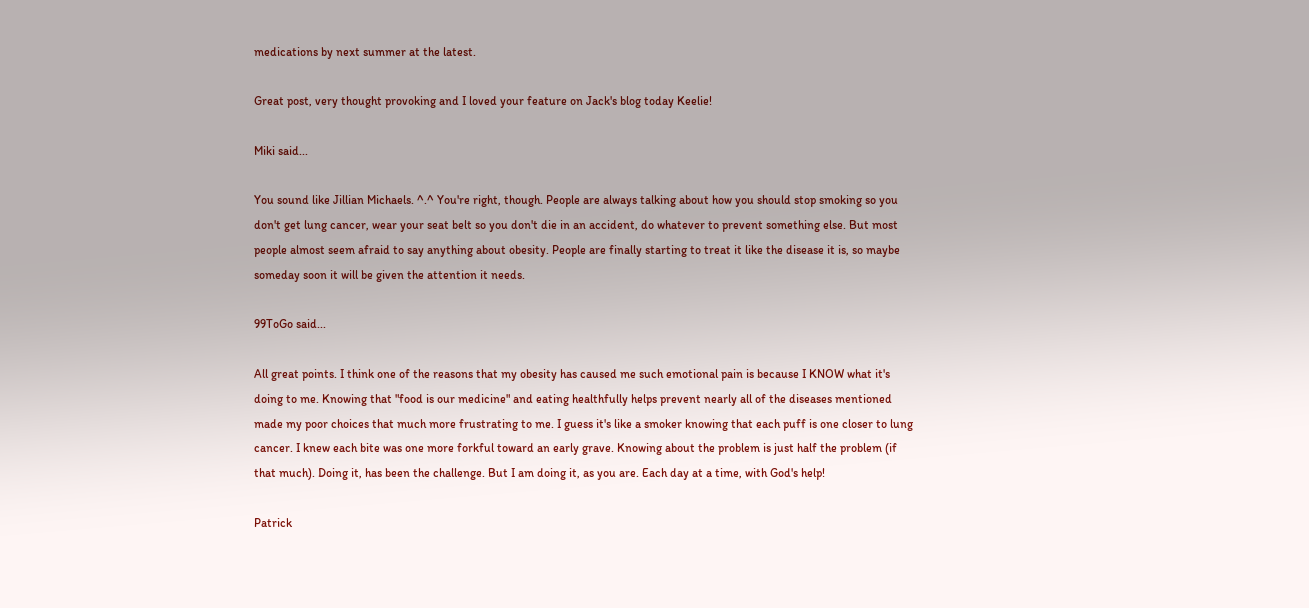medications by next summer at the latest.

Great post, very thought provoking and I loved your feature on Jack's blog today Keelie!

Miki said...

You sound like Jillian Michaels. ^.^ You're right, though. People are always talking about how you should stop smoking so you don't get lung cancer, wear your seat belt so you don't die in an accident, do whatever to prevent something else. But most people almost seem afraid to say anything about obesity. People are finally starting to treat it like the disease it is, so maybe someday soon it will be given the attention it needs.

99ToGo said...

All great points. I think one of the reasons that my obesity has caused me such emotional pain is because I KNOW what it's doing to me. Knowing that "food is our medicine" and eating healthfully helps prevent nearly all of the diseases mentioned made my poor choices that much more frustrating to me. I guess it's like a smoker knowing that each puff is one closer to lung cancer. I knew each bite was one more forkful toward an early grave. Knowing about the problem is just half the problem (if that much). Doing it, has been the challenge. But I am doing it, as you are. Each day at a time, with God's help!

Patrick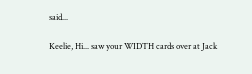said...

Keelie, Hi... saw your WIDTH cards over at Jack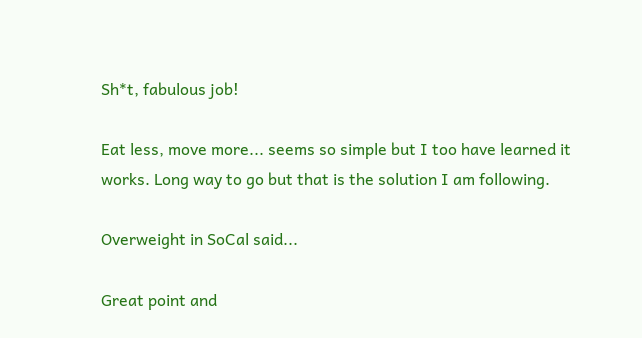Sh*t, fabulous job!

Eat less, move more... seems so simple but I too have learned it works. Long way to go but that is the solution I am following.

Overweight in SoCal said...

Great point and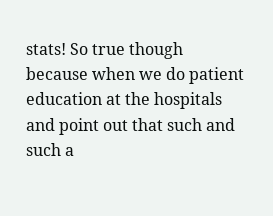stats! So true though because when we do patient education at the hospitals and point out that such and such a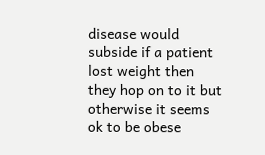disease would subside if a patient lost weight then they hop on to it but otherwise it seems ok to be obese